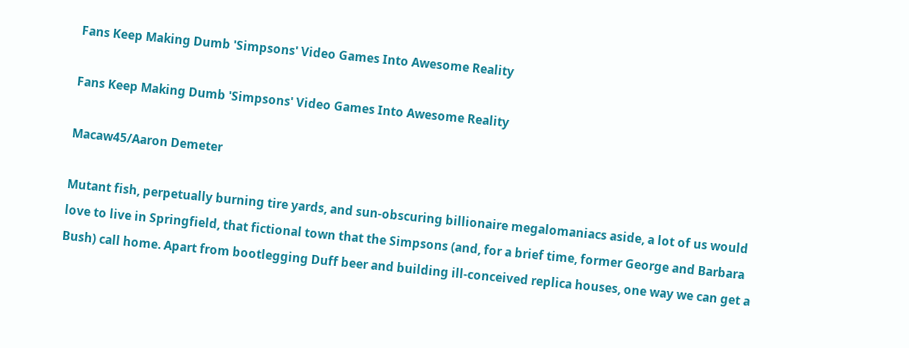Fans Keep Making Dumb 'Simpsons' Video Games Into Awesome Reality

Fans Keep Making Dumb 'Simpsons' Video Games Into Awesome Reality

Macaw45/Aaron Demeter

Mutant fish, perpetually burning tire yards, and sun-obscuring billionaire megalomaniacs aside, a lot of us would love to live in Springfield, that fictional town that the Simpsons (and, for a brief time, former George and Barbara Bush) call home. Apart from bootlegging Duff beer and building ill-conceived replica houses, one way we can get a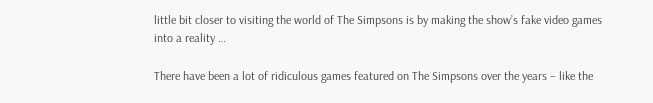little bit closer to visiting the world of The Simpsons is by making the show’s fake video games into a reality …

There have been a lot of ridiculous games featured on The Simpsons over the years – like the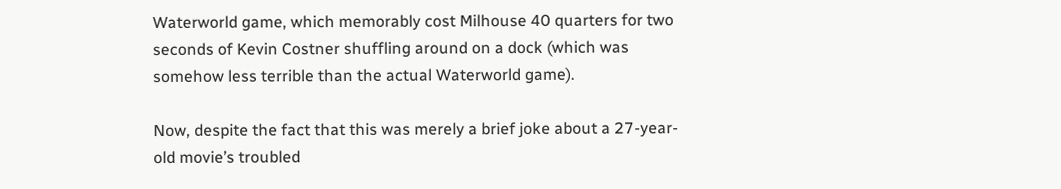Waterworld game, which memorably cost Milhouse 40 quarters for two seconds of Kevin Costner shuffling around on a dock (which was somehow less terrible than the actual Waterworld game).

Now, despite the fact that this was merely a brief joke about a 27-year-old movie’s troubled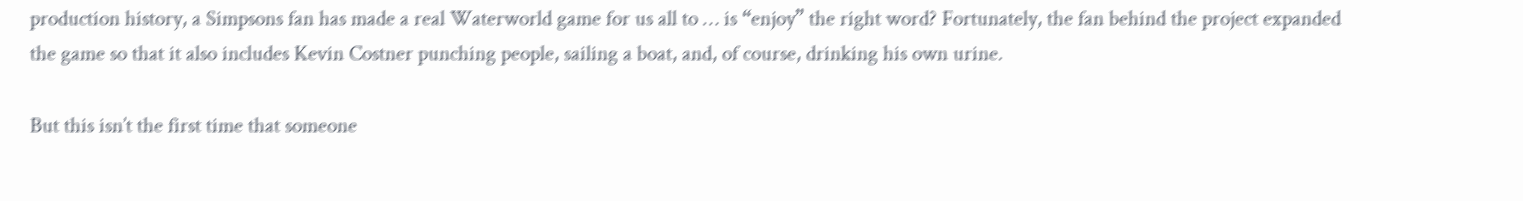production history, a Simpsons fan has made a real Waterworld game for us all to … is “enjoy” the right word? Fortunately, the fan behind the project expanded the game so that it also includes Kevin Costner punching people, sailing a boat, and, of course, drinking his own urine.

But this isn’t the first time that someone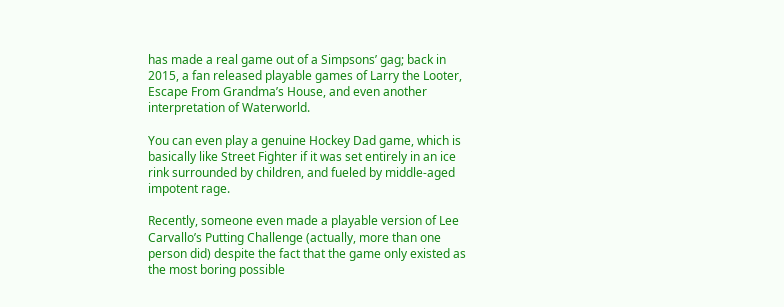has made a real game out of a Simpsons’ gag; back in 2015, a fan released playable games of Larry the Looter, Escape From Grandma’s House, and even another interpretation of Waterworld.

You can even play a genuine Hockey Dad game, which is basically like Street Fighter if it was set entirely in an ice rink surrounded by children, and fueled by middle-aged impotent rage.

Recently, someone even made a playable version of Lee Carvallo’s Putting Challenge (actually, more than one person did) despite the fact that the game only existed as the most boring possible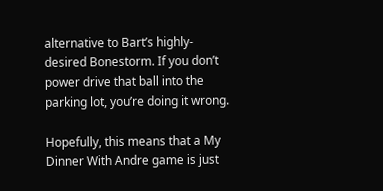alternative to Bart’s highly-desired Bonestorm. If you don’t power drive that ball into the parking lot, you’re doing it wrong.

Hopefully, this means that a My Dinner With Andre game is just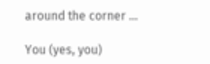around the corner …

You (yes, you)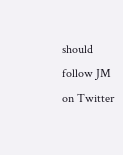should follow JM on Twitter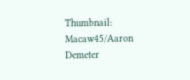Thumbnail: Macaw45/Aaron Demeter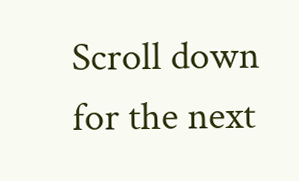Scroll down for the next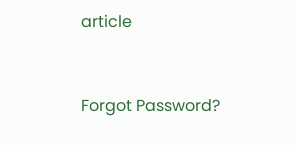article


Forgot Password?